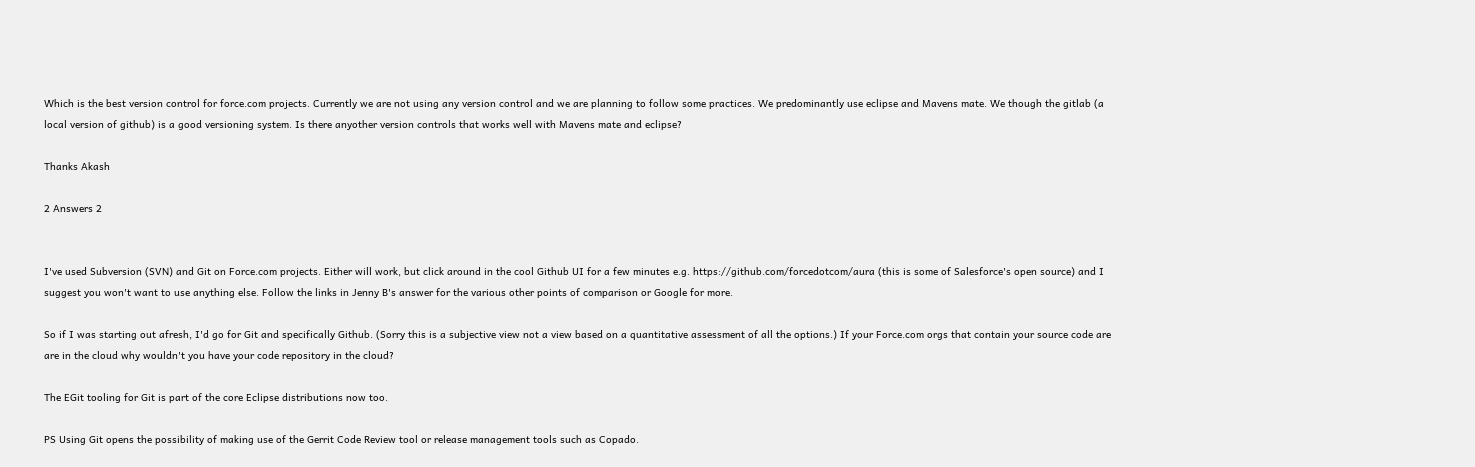Which is the best version control for force.com projects. Currently we are not using any version control and we are planning to follow some practices. We predominantly use eclipse and Mavens mate. We though the gitlab (a local version of github) is a good versioning system. Is there anyother version controls that works well with Mavens mate and eclipse?

Thanks Akash

2 Answers 2


I've used Subversion (SVN) and Git on Force.com projects. Either will work, but click around in the cool Github UI for a few minutes e.g. https://github.com/forcedotcom/aura (this is some of Salesforce's open source) and I suggest you won't want to use anything else. Follow the links in Jenny B's answer for the various other points of comparison or Google for more.

So if I was starting out afresh, I'd go for Git and specifically Github. (Sorry this is a subjective view not a view based on a quantitative assessment of all the options.) If your Force.com orgs that contain your source code are are in the cloud why wouldn't you have your code repository in the cloud?

The EGit tooling for Git is part of the core Eclipse distributions now too.

PS Using Git opens the possibility of making use of the Gerrit Code Review tool or release management tools such as Copado.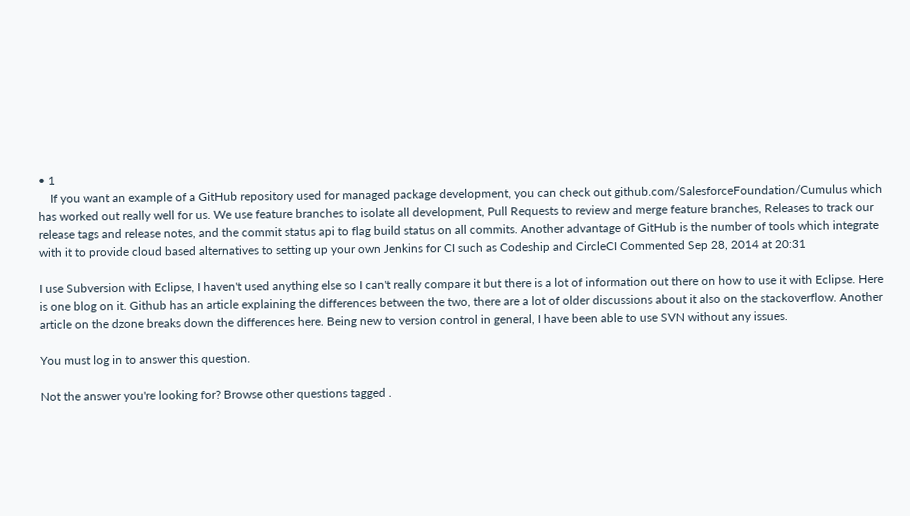• 1
    If you want an example of a GitHub repository used for managed package development, you can check out github.com/SalesforceFoundation/Cumulus which has worked out really well for us. We use feature branches to isolate all development, Pull Requests to review and merge feature branches, Releases to track our release tags and release notes, and the commit status api to flag build status on all commits. Another advantage of GitHub is the number of tools which integrate with it to provide cloud based alternatives to setting up your own Jenkins for CI such as Codeship and CircleCI Commented Sep 28, 2014 at 20:31

I use Subversion with Eclipse, I haven't used anything else so I can't really compare it but there is a lot of information out there on how to use it with Eclipse. Here is one blog on it. Github has an article explaining the differences between the two, there are a lot of older discussions about it also on the stackoverflow. Another article on the dzone breaks down the differences here. Being new to version control in general, I have been able to use SVN without any issues.

You must log in to answer this question.

Not the answer you're looking for? Browse other questions tagged .